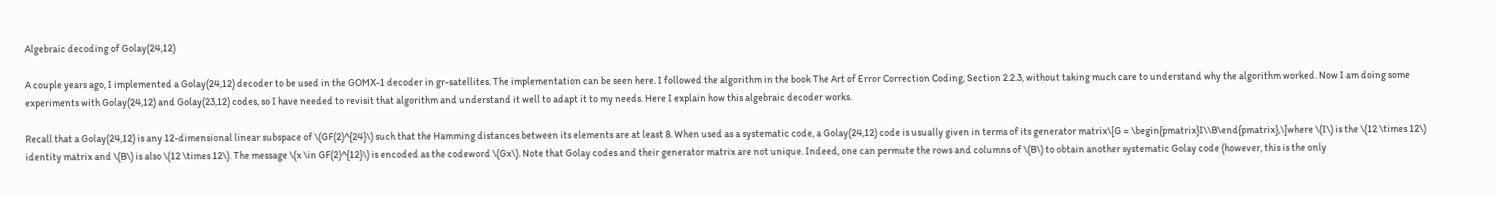Algebraic decoding of Golay(24,12)

A couple years ago, I implemented a Golay(24,12) decoder to be used in the GOMX-1 decoder in gr-satellites. The implementation can be seen here. I followed the algorithm in the book The Art of Error Correction Coding, Section 2.2.3, without taking much care to understand why the algorithm worked. Now I am doing some experiments with Golay(24,12) and Golay(23,12) codes, so I have needed to revisit that algorithm and understand it well to adapt it to my needs. Here I explain how this algebraic decoder works.

Recall that a Golay(24,12) is any 12-dimensional linear subspace of \(GF(2)^{24}\) such that the Hamming distances between its elements are at least 8. When used as a systematic code, a Golay(24,12) code is usually given in terms of its generator matrix\[G = \begin{pmatrix}I\\B\end{pmatrix},\]where \(I\) is the \(12 \times 12\) identity matrix and \(B\) is also \(12 \times 12\). The message \(x \in GF(2)^{12}\) is encoded as the codeword \(Gx\). Note that Golay codes and their generator matrix are not unique. Indeed, one can permute the rows and columns of \(B\) to obtain another systematic Golay code (however, this is the only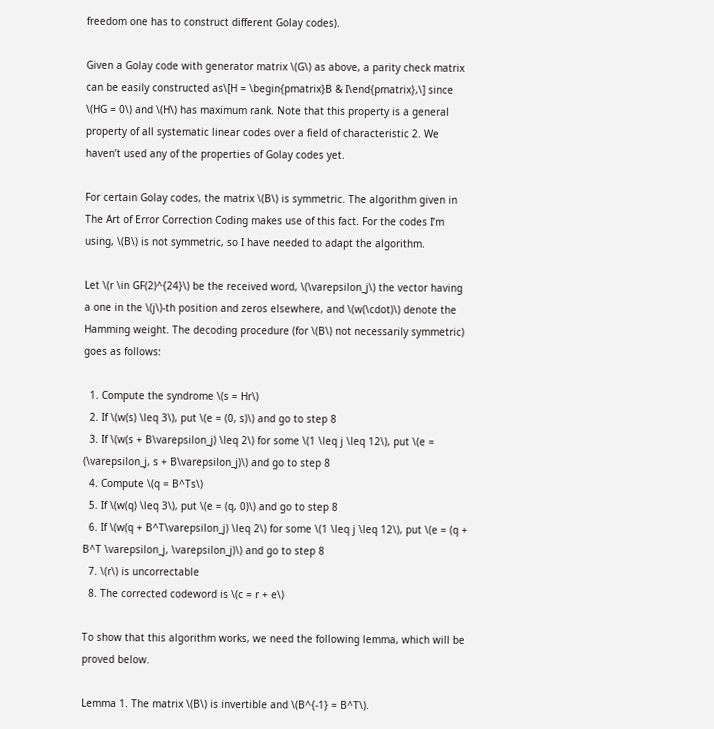freedom one has to construct different Golay codes).

Given a Golay code with generator matrix \(G\) as above, a parity check matrix can be easily constructed as\[H = \begin{pmatrix}B & I\end{pmatrix},\] since \(HG = 0\) and \(H\) has maximum rank. Note that this property is a general property of all systematic linear codes over a field of characteristic 2. We haven’t used any of the properties of Golay codes yet.

For certain Golay codes, the matrix \(B\) is symmetric. The algorithm given in The Art of Error Correction Coding makes use of this fact. For the codes I’m using, \(B\) is not symmetric, so I have needed to adapt the algorithm.

Let \(r \in GF(2)^{24}\) be the received word, \(\varepsilon_j\) the vector having a one in the \(j\)-th position and zeros elsewhere, and \(w(\cdot)\) denote the Hamming weight. The decoding procedure (for \(B\) not necessarily symmetric) goes as follows:

  1. Compute the syndrome \(s = Hr\)
  2. If \(w(s) \leq 3\), put \(e = (0, s)\) and go to step 8
  3. If \(w(s + B\varepsilon_j) \leq 2\) for some \(1 \leq j \leq 12\), put \(e = (\varepsilon_j, s + B\varepsilon_j)\) and go to step 8
  4. Compute \(q = B^Ts\)
  5. If \(w(q) \leq 3\), put \(e = (q, 0)\) and go to step 8
  6. If \(w(q + B^T\varepsilon_j) \leq 2\) for some \(1 \leq j \leq 12\), put \(e = (q + B^T \varepsilon_j, \varepsilon_j)\) and go to step 8
  7. \(r\) is uncorrectable
  8. The corrected codeword is \(c = r + e\)

To show that this algorithm works, we need the following lemma, which will be proved below.

Lemma 1. The matrix \(B\) is invertible and \(B^{-1} = B^T\).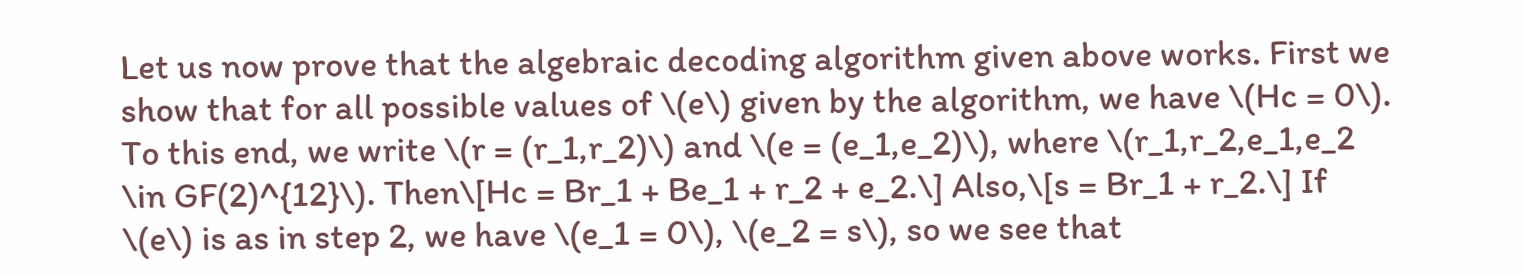Let us now prove that the algebraic decoding algorithm given above works. First we show that for all possible values of \(e\) given by the algorithm, we have \(Hc = 0\). To this end, we write \(r = (r_1,r_2)\) and \(e = (e_1,e_2)\), where \(r_1,r_2,e_1,e_2 \in GF(2)^{12}\). Then\[Hc = Br_1 + Be_1 + r_2 + e_2.\] Also,\[s = Br_1 + r_2.\] If \(e\) is as in step 2, we have \(e_1 = 0\), \(e_2 = s\), so we see that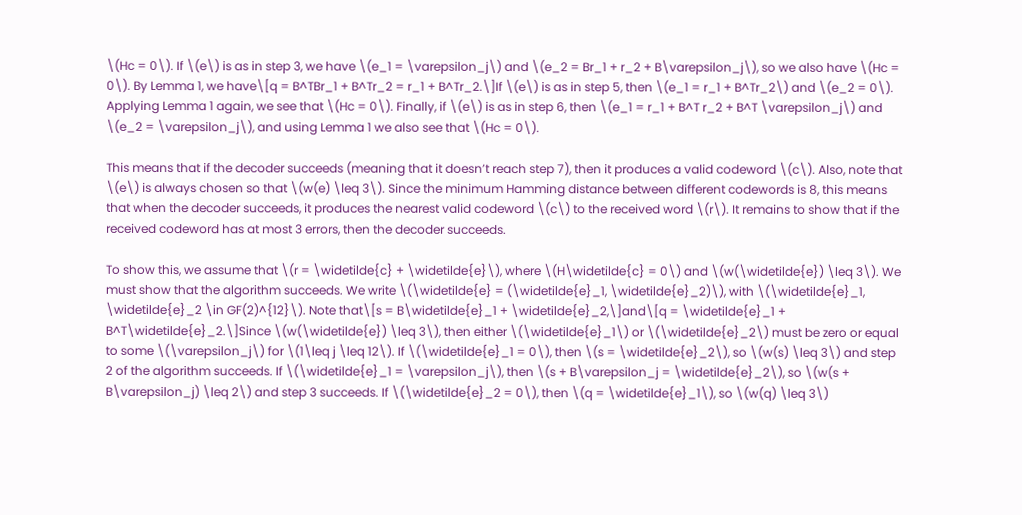\(Hc = 0\). If \(e\) is as in step 3, we have \(e_1 = \varepsilon_j\) and \(e_2 = Br_1 + r_2 + B\varepsilon_j\), so we also have \(Hc = 0\). By Lemma 1, we have\[q = B^TBr_1 + B^Tr_2 = r_1 + B^Tr_2.\]If \(e\) is as in step 5, then \(e_1 = r_1 + B^Tr_2\) and \(e_2 = 0\). Applying Lemma 1 again, we see that \(Hc = 0\). Finally, if \(e\) is as in step 6, then \(e_1 = r_1 + B^T r_2 + B^T \varepsilon_j\) and \(e_2 = \varepsilon_j\), and using Lemma 1 we also see that \(Hc = 0\).

This means that if the decoder succeeds (meaning that it doesn’t reach step 7), then it produces a valid codeword \(c\). Also, note that \(e\) is always chosen so that \(w(e) \leq 3\). Since the minimum Hamming distance between different codewords is 8, this means that when the decoder succeeds, it produces the nearest valid codeword \(c\) to the received word \(r\). It remains to show that if the received codeword has at most 3 errors, then the decoder succeeds.

To show this, we assume that \(r = \widetilde{c} + \widetilde{e}\), where \(H\widetilde{c} = 0\) and \(w(\widetilde{e}) \leq 3\). We must show that the algorithm succeeds. We write \(\widetilde{e} = (\widetilde{e}_1, \widetilde{e}_2)\), with \(\widetilde{e}_1, \widetilde{e}_2 \in GF(2)^{12}\). Note that\[s = B\widetilde{e}_1 + \widetilde{e}_2,\]and\[q = \widetilde{e}_1 + B^T\widetilde{e}_2.\]Since \(w(\widetilde{e}) \leq 3\), then either \(\widetilde{e}_1\) or \(\widetilde{e}_2\) must be zero or equal to some \(\varepsilon_j\) for \(1\leq j \leq 12\). If \(\widetilde{e}_1 = 0\), then \(s = \widetilde{e}_2\), so \(w(s) \leq 3\) and step 2 of the algorithm succeeds. If \(\widetilde{e}_1 = \varepsilon_j\), then \(s + B\varepsilon_j = \widetilde{e}_2\), so \(w(s + B\varepsilon_j) \leq 2\) and step 3 succeeds. If \(\widetilde{e}_2 = 0\), then \(q = \widetilde{e}_1\), so \(w(q) \leq 3\)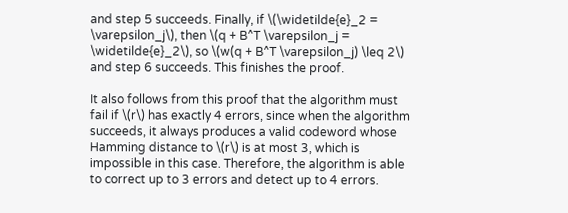and step 5 succeeds. Finally, if \(\widetilde{e}_2 = \varepsilon_j\), then \(q + B^T \varepsilon_j = \widetilde{e}_2\), so \(w(q + B^T \varepsilon_j) \leq 2\) and step 6 succeeds. This finishes the proof.

It also follows from this proof that the algorithm must fail if \(r\) has exactly 4 errors, since when the algorithm succeeds, it always produces a valid codeword whose Hamming distance to \(r\) is at most 3, which is impossible in this case. Therefore, the algorithm is able to correct up to 3 errors and detect up to 4 errors.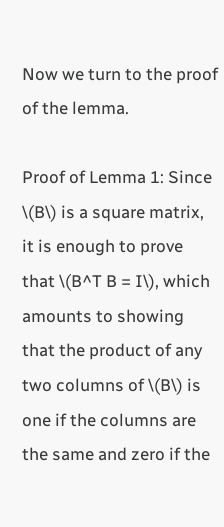Now we turn to the proof of the lemma.

Proof of Lemma 1: Since \(B\) is a square matrix, it is enough to prove that \(B^T B = I\), which amounts to showing that the product of any two columns of \(B\) is one if the columns are the same and zero if the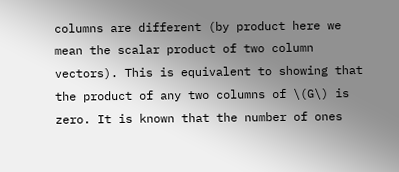columns are different (by product here we mean the scalar product of two column vectors). This is equivalent to showing that the product of any two columns of \(G\) is zero. It is known that the number of ones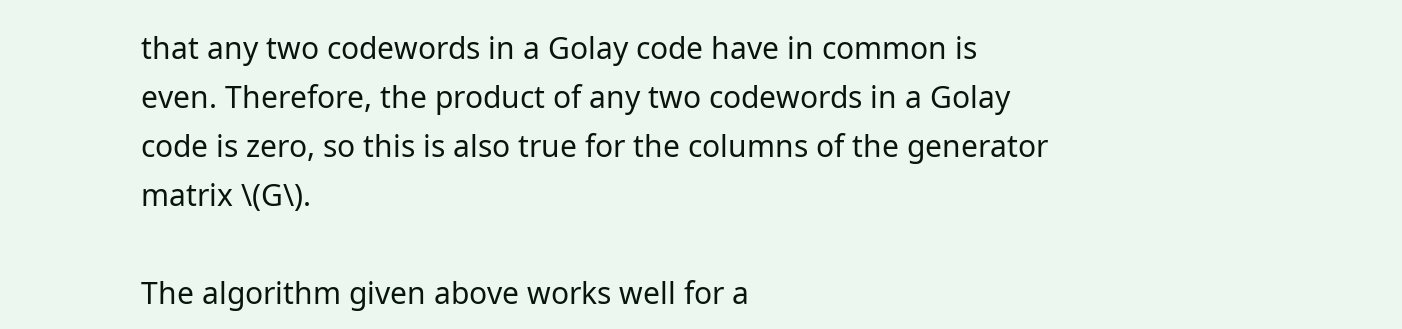that any two codewords in a Golay code have in common is even. Therefore, the product of any two codewords in a Golay code is zero, so this is also true for the columns of the generator matrix \(G\).

The algorithm given above works well for a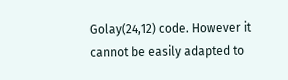Golay(24,12) code. However it cannot be easily adapted to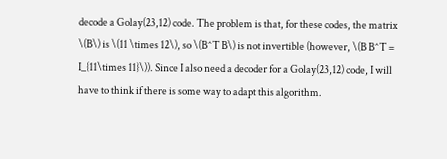decode a Golay(23,12) code. The problem is that, for these codes, the matrix \(B\) is \(11 \times 12\), so \(B^T B\) is not invertible (however, \(B B^T = I_{11\times 11}\)). Since I also need a decoder for a Golay(23,12) code, I will have to think if there is some way to adapt this algorithm.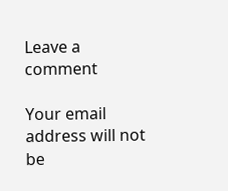Leave a comment

Your email address will not be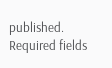published. Required fields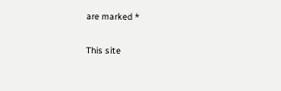are marked *

This site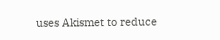uses Akismet to reduce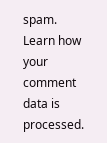spam. Learn how your comment data is processed.